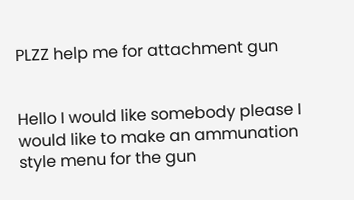PLZZ help me for attachment gun


Hello I would like somebody please I would like to make an ammunation style menu for the gun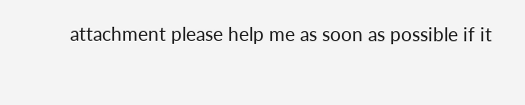attachment please help me as soon as possible if it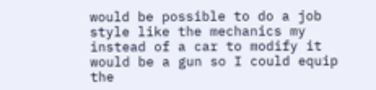would be possible to do a job style like the mechanics my instead of a car to modify it would be a gun so I could equip the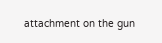attachment on the gun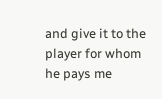and give it to the player for whom he pays me